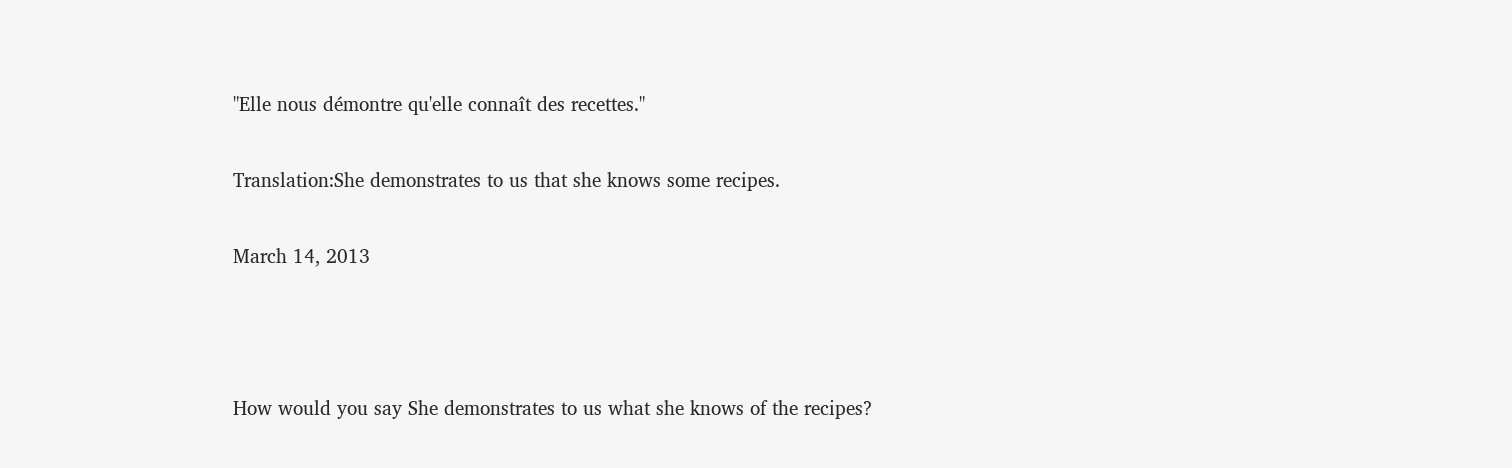"Elle nous démontre qu'elle connaît des recettes."

Translation:She demonstrates to us that she knows some recipes.

March 14, 2013



How would you say She demonstrates to us what she knows of the recipes?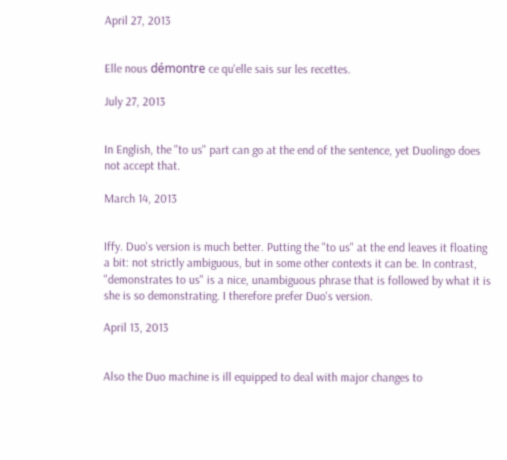April 27, 2013


Elle nous démontre ce qu'elle sais sur les recettes.

July 27, 2013


In English, the "to us" part can go at the end of the sentence, yet Duolingo does not accept that.

March 14, 2013


Iffy. Duo's version is much better. Putting the "to us" at the end leaves it floating a bit: not strictly ambiguous, but in some other contexts it can be. In contrast, "demonstrates to us" is a nice, unambiguous phrase that is followed by what it is she is so demonstrating. I therefore prefer Duo's version.

April 13, 2013


Also the Duo machine is ill equipped to deal with major changes to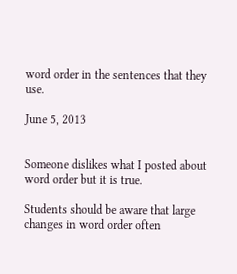word order in the sentences that they use.

June 5, 2013


Someone dislikes what I posted about word order but it is true.

Students should be aware that large changes in word order often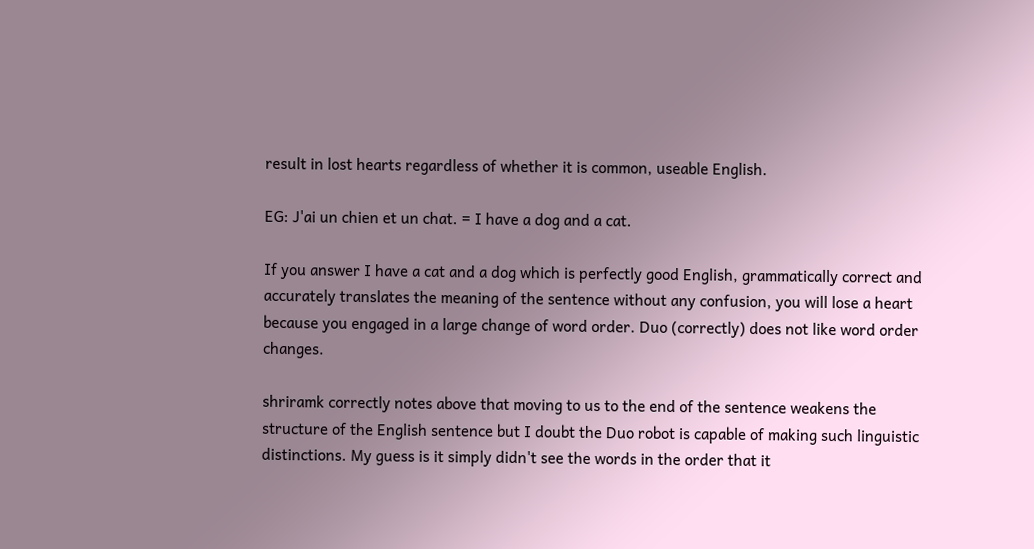result in lost hearts regardless of whether it is common, useable English.

EG: J'ai un chien et un chat. = I have a dog and a cat.

If you answer I have a cat and a dog which is perfectly good English, grammatically correct and accurately translates the meaning of the sentence without any confusion, you will lose a heart because you engaged in a large change of word order. Duo (correctly) does not like word order changes.

shriramk correctly notes above that moving to us to the end of the sentence weakens the structure of the English sentence but I doubt the Duo robot is capable of making such linguistic distinctions. My guess is it simply didn't see the words in the order that it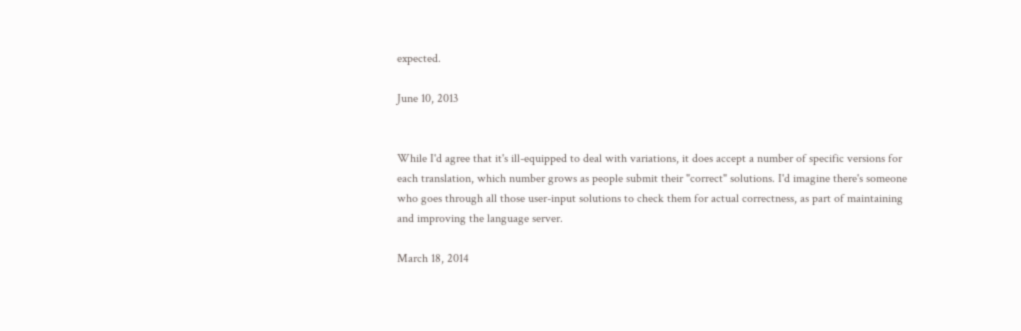expected.

June 10, 2013


While I'd agree that it's ill-equipped to deal with variations, it does accept a number of specific versions for each translation, which number grows as people submit their "correct" solutions. I'd imagine there's someone who goes through all those user-input solutions to check them for actual correctness, as part of maintaining and improving the language server.

March 18, 2014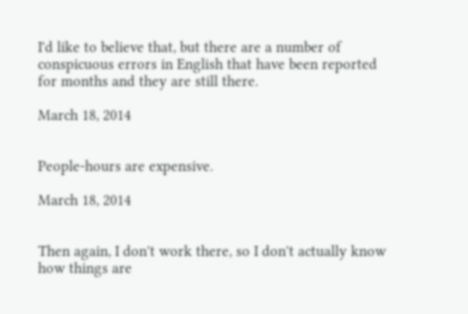I'd like to believe that, but there are a number of conspicuous errors in English that have been reported for months and they are still there.

March 18, 2014


People-hours are expensive.

March 18, 2014


Then again, I don't work there, so I don't actually know how things are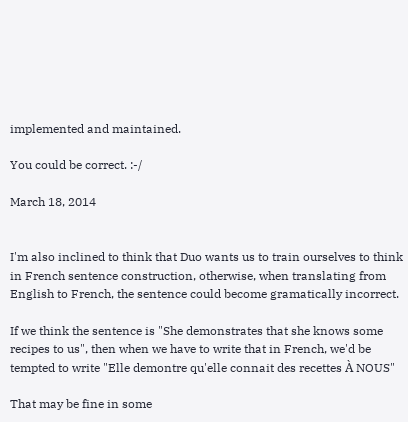implemented and maintained.

You could be correct. :-/

March 18, 2014


I'm also inclined to think that Duo wants us to train ourselves to think in French sentence construction, otherwise, when translating from English to French, the sentence could become gramatically incorrect.

If we think the sentence is "She demonstrates that she knows some recipes to us", then when we have to write that in French, we'd be tempted to write "Elle demontre qu'elle connait des recettes À NOUS"

That may be fine in some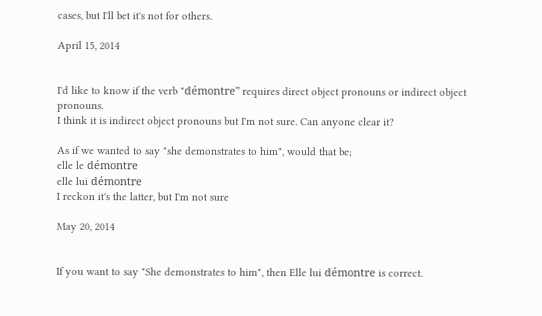cases, but I'll bet it's not for others.

April 15, 2014


I'd like to know if the verb "démontre" requires direct object pronouns or indirect object pronouns.
I think it is indirect object pronouns but I'm not sure. Can anyone clear it?

As if we wanted to say "she demonstrates to him", would that be;
elle le démontre
elle lui démontre
I reckon it's the latter, but I'm not sure

May 20, 2014


If you want to say "She demonstrates to him", then Elle lui démontre is correct.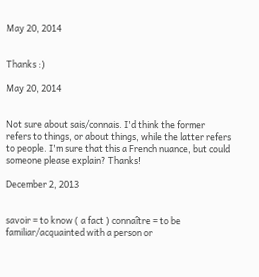May 20, 2014


Thanks :)

May 20, 2014


Not sure about sais/connais. I'd think the former refers to things, or about things, while the latter refers to people. I'm sure that this a French nuance, but could someone please explain? Thanks!

December 2, 2013


savoir = to know ( a fact ) connaître = to be familiar/acquainted with a person or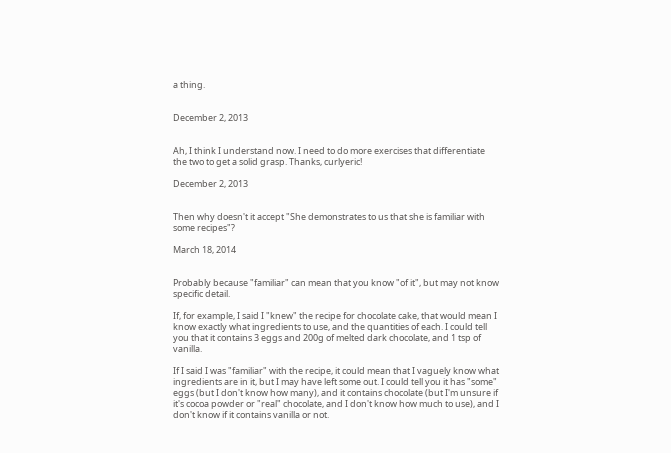a thing.


December 2, 2013


Ah, I think I understand now. I need to do more exercises that differentiate the two to get a solid grasp. Thanks, curlyeric!

December 2, 2013


Then why doesn't it accept "She demonstrates to us that she is familiar with some recipes"?

March 18, 2014


Probably because "familiar" can mean that you know "of it", but may not know specific detail.

If, for example, I said I "knew" the recipe for chocolate cake, that would mean I know exactly what ingredients to use, and the quantities of each. I could tell you that it contains 3 eggs and 200g of melted dark chocolate, and 1 tsp of vanilla.

If I said I was "familiar" with the recipe, it could mean that I vaguely know what ingredients are in it, but I may have left some out. I could tell you it has "some" eggs (but I don't know how many), and it contains chocolate (but I'm unsure if it's cocoa powder or "real" chocolate, and I don't know how much to use), and I don't know if it contains vanilla or not.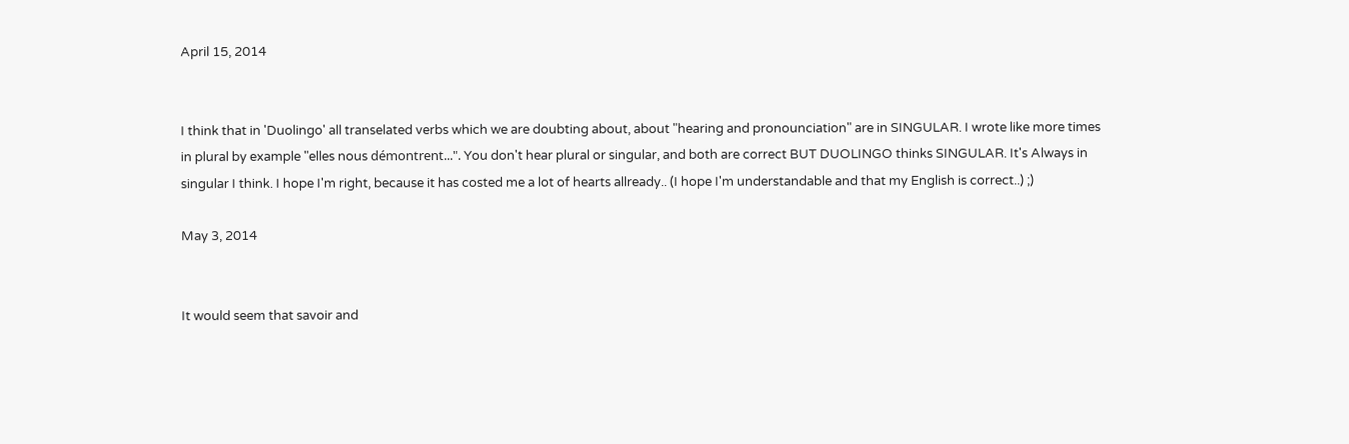April 15, 2014


I think that in 'Duolingo' all transelated verbs which we are doubting about, about "hearing and pronounciation" are in SINGULAR. I wrote like more times in plural by example "elles nous démontrent...". You don't hear plural or singular, and both are correct BUT DUOLINGO thinks SINGULAR. It's Always in singular I think. I hope I'm right, because it has costed me a lot of hearts allready.. (I hope I'm understandable and that my English is correct..) ;)

May 3, 2014


It would seem that savoir and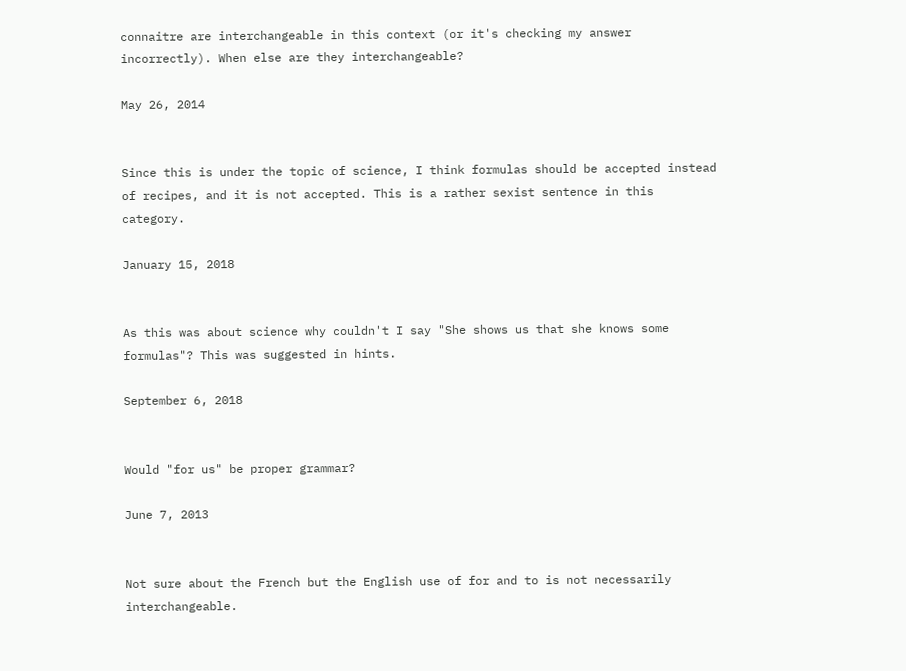connaitre are interchangeable in this context (or it's checking my answer incorrectly). When else are they interchangeable?

May 26, 2014


Since this is under the topic of science, I think formulas should be accepted instead of recipes, and it is not accepted. This is a rather sexist sentence in this category.

January 15, 2018


As this was about science why couldn't I say "She shows us that she knows some formulas"? This was suggested in hints.

September 6, 2018


Would "for us" be proper grammar?

June 7, 2013


Not sure about the French but the English use of for and to is not necessarily interchangeable.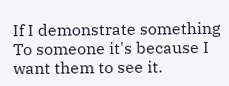If I demonstrate something To someone it's because I want them to see it.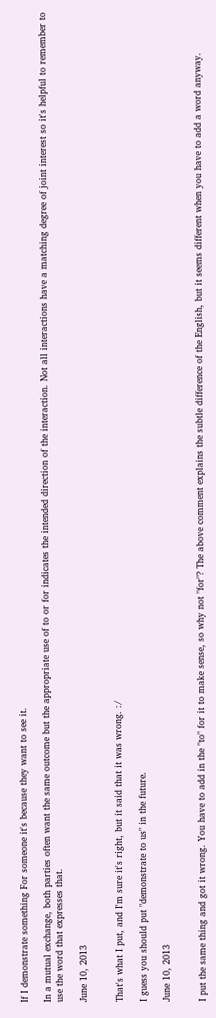If I demonstrate something For someone it's because they want to see it.

In a mutual exchange, both parties often want the same outcome but the appropriate use of to or for indicates the intended direction of the interaction. Not all interactions have a matching degree of joint interest so it's helpful to remember to use the word that expresses that.

June 10, 2013


That's what I put, and I'm sure it's right, but it said that it was wrong. :/

I guess you should put "demonstrate to us" in the future.

June 10, 2013


I put the same thing and got it wrong. You have to add in the "to" for it to make sense, so why not "for"? The above comment explains the subtle difference of the English, but it seems different when you have to add a word anyway.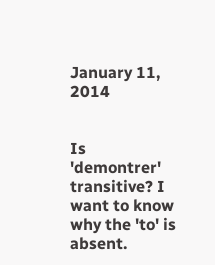January 11, 2014


Is 'demontrer' transitive? I want to know why the 'to' is absent.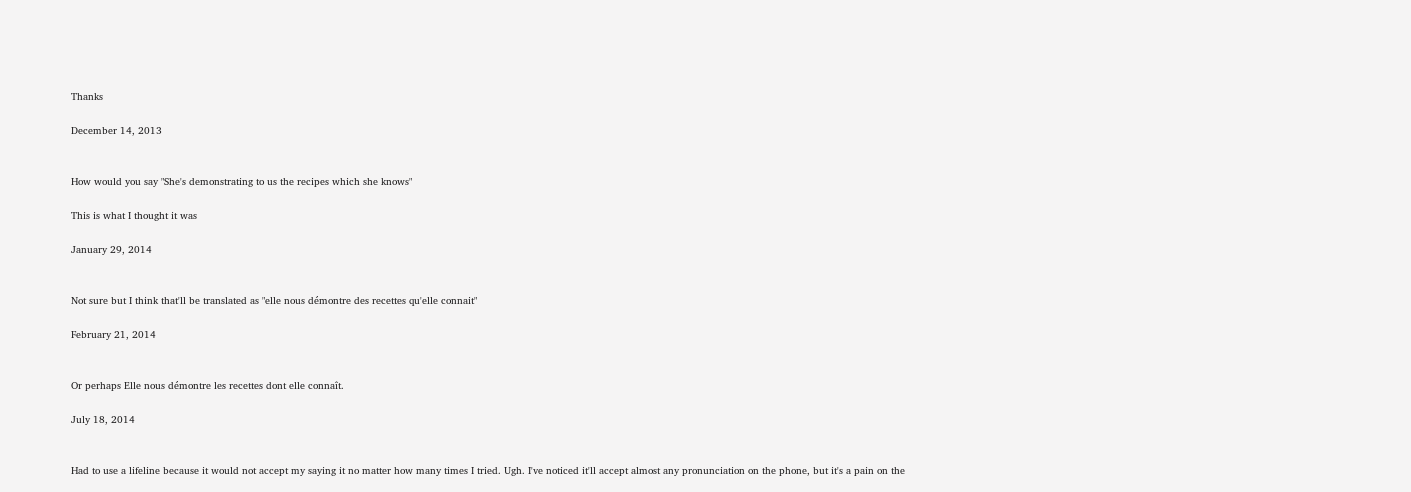Thanks

December 14, 2013


How would you say "She's demonstrating to us the recipes which she knows"

This is what I thought it was

January 29, 2014


Not sure but I think that'll be translated as "elle nous démontre des recettes qu'elle connait"

February 21, 2014


Or perhaps Elle nous démontre les recettes dont elle connaît.

July 18, 2014


Had to use a lifeline because it would not accept my saying it no matter how many times I tried. Ugh. I've noticed it'll accept almost any pronunciation on the phone, but it's a pain on the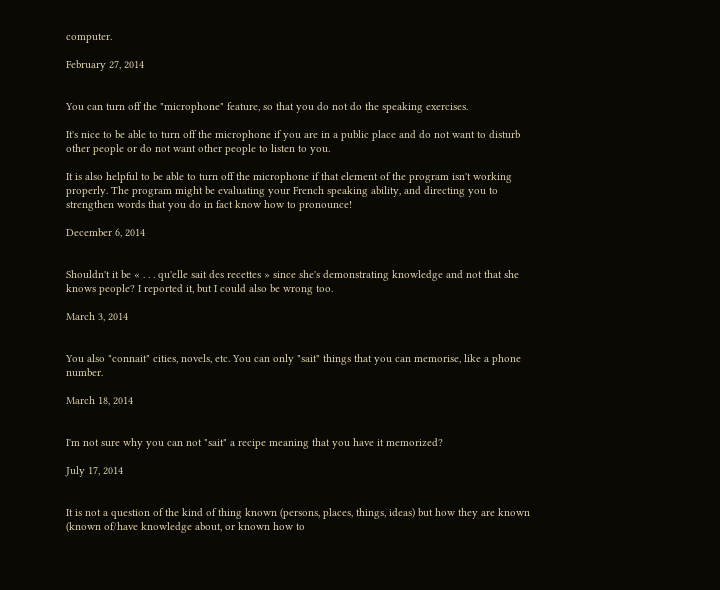computer.

February 27, 2014


You can turn off the "microphone" feature, so that you do not do the speaking exercises.

It's nice to be able to turn off the microphone if you are in a public place and do not want to disturb other people or do not want other people to listen to you.

It is also helpful to be able to turn off the microphone if that element of the program isn't working properly. The program might be evaluating your French speaking ability, and directing you to strengthen words that you do in fact know how to pronounce!

December 6, 2014


Shouldn't it be « . . . qu'elle sait des recettes » since she's demonstrating knowledge and not that she knows people? I reported it, but I could also be wrong too.

March 3, 2014


You also "connait" cities, novels, etc. You can only "sait" things that you can memorise, like a phone number.

March 18, 2014


I'm not sure why you can not "sait" a recipe meaning that you have it memorized?

July 17, 2014


It is not a question of the kind of thing known (persons, places, things, ideas) but how they are known (known of/have knowledge about, or known how to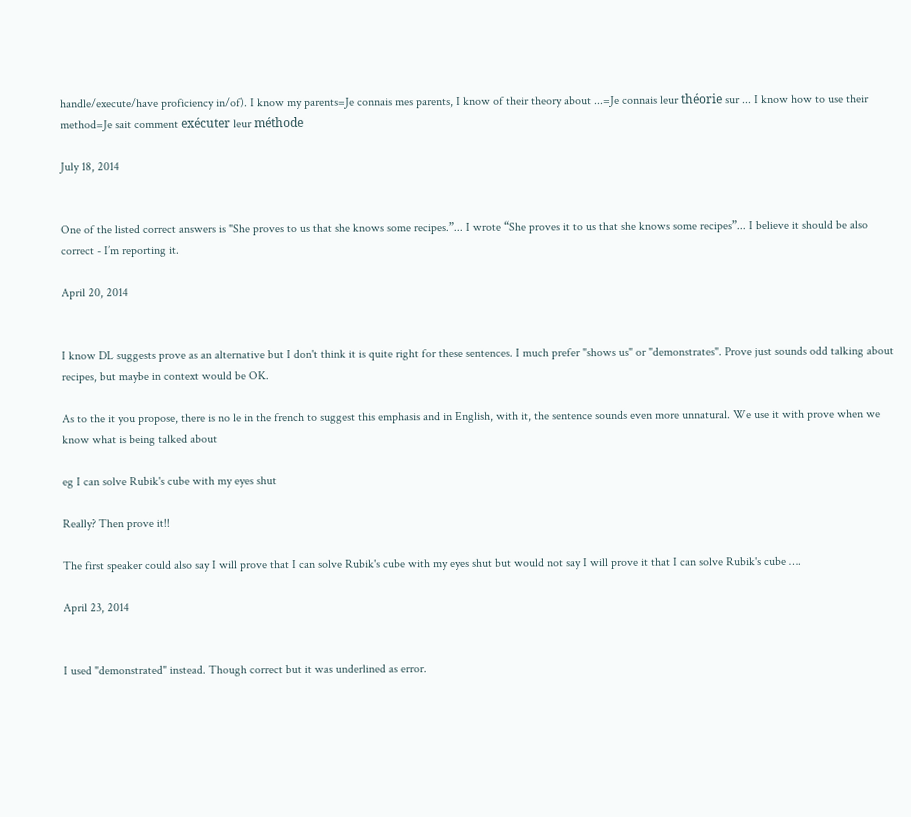handle/execute/have proficiency in/of). I know my parents=Je connais mes parents, I know of their theory about ...=Je connais leur théorie sur ... I know how to use their method=Je sait comment exécuter leur méthode

July 18, 2014


One of the listed correct answers is "She proves to us that she knows some recipes.”... I wrote “She proves it to us that she knows some recipes”... I believe it should be also correct - I’m reporting it.

April 20, 2014


I know DL suggests prove as an alternative but I don't think it is quite right for these sentences. I much prefer "shows us" or "demonstrates". Prove just sounds odd talking about recipes, but maybe in context would be OK.

As to the it you propose, there is no le in the french to suggest this emphasis and in English, with it, the sentence sounds even more unnatural. We use it with prove when we know what is being talked about

eg I can solve Rubik's cube with my eyes shut

Really? Then prove it!!

The first speaker could also say I will prove that I can solve Rubik's cube with my eyes shut but would not say I will prove it that I can solve Rubik's cube ….

April 23, 2014


I used "demonstrated" instead. Though correct but it was underlined as error.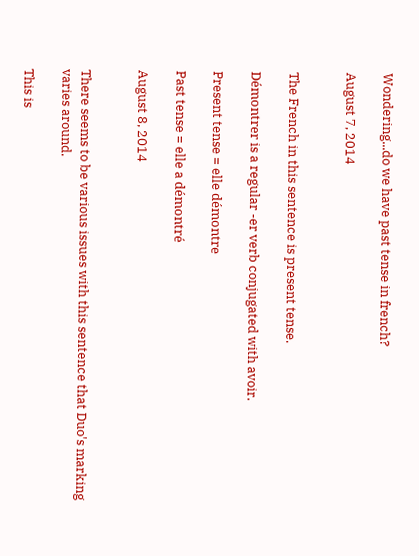Wondering...do we have past tense in french?

August 7, 2014


The French in this sentence is present tense.

Démontrer is a regular -er verb conjugated with avoir.

Present tense = elle démontre

Past tense = elle a démontré

August 8, 2014


There seems to be various issues with this sentence that Duo's marking varies around.

This is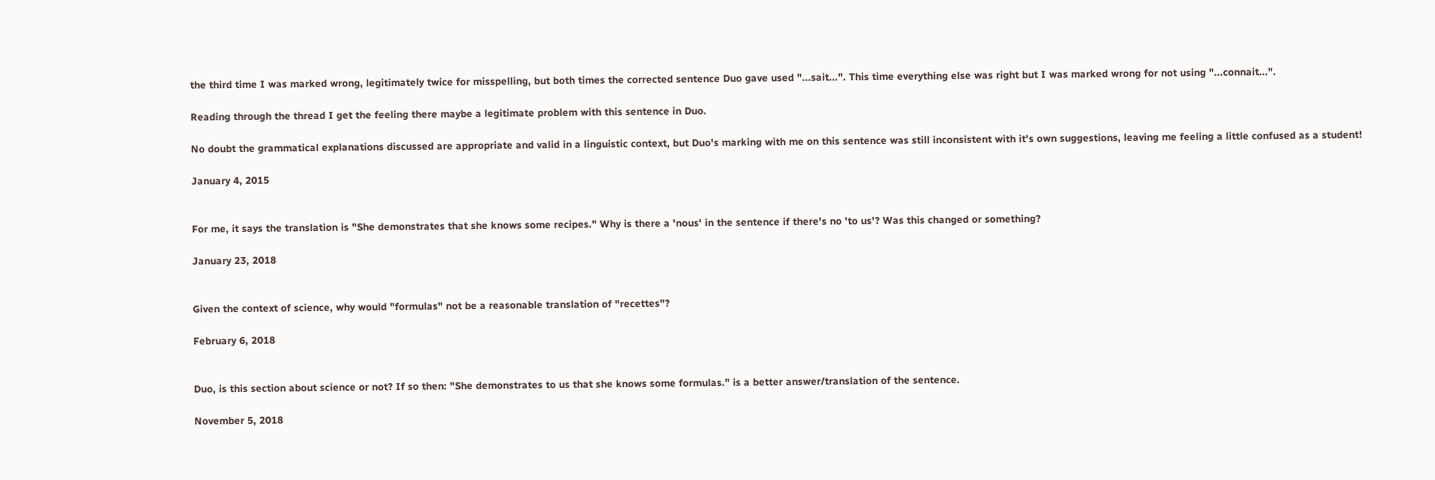the third time I was marked wrong, legitimately twice for misspelling, but both times the corrected sentence Duo gave used "...sait...". This time everything else was right but I was marked wrong for not using "...connait...".

Reading through the thread I get the feeling there maybe a legitimate problem with this sentence in Duo.

No doubt the grammatical explanations discussed are appropriate and valid in a linguistic context, but Duo's marking with me on this sentence was still inconsistent with it's own suggestions, leaving me feeling a little confused as a student!

January 4, 2015


For me, it says the translation is "She demonstrates that she knows some recipes." Why is there a 'nous' in the sentence if there's no 'to us'? Was this changed or something?

January 23, 2018


Given the context of science, why would "formulas" not be a reasonable translation of "recettes"?

February 6, 2018


Duo, is this section about science or not? If so then: "She demonstrates to us that she knows some formulas." is a better answer/translation of the sentence.

November 5, 2018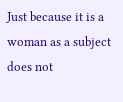Just because it is a woman as a subject does not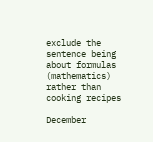exclude the sentence being about formulas (mathematics) rather than cooking recipes

December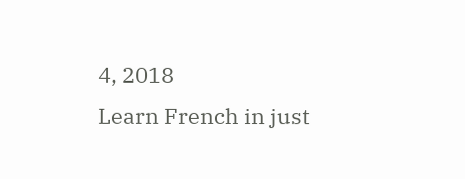4, 2018
Learn French in just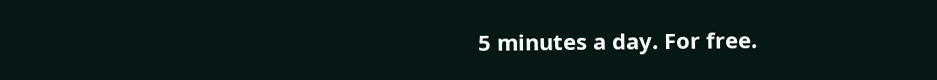5 minutes a day. For free.